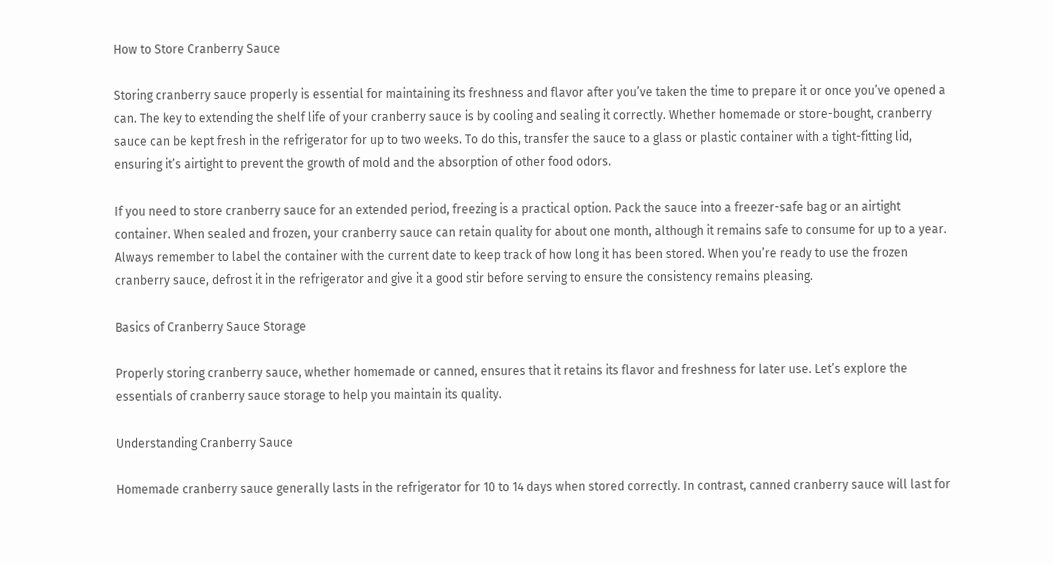How to Store Cranberry Sauce

Storing cranberry sauce properly is essential for maintaining its freshness and flavor after you’ve taken the time to prepare it or once you’ve opened a can. The key to extending the shelf life of your cranberry sauce is by cooling and sealing it correctly. Whether homemade or store-bought, cranberry sauce can be kept fresh in the refrigerator for up to two weeks. To do this, transfer the sauce to a glass or plastic container with a tight-fitting lid, ensuring it’s airtight to prevent the growth of mold and the absorption of other food odors.

If you need to store cranberry sauce for an extended period, freezing is a practical option. Pack the sauce into a freezer-safe bag or an airtight container. When sealed and frozen, your cranberry sauce can retain quality for about one month, although it remains safe to consume for up to a year. Always remember to label the container with the current date to keep track of how long it has been stored. When you’re ready to use the frozen cranberry sauce, defrost it in the refrigerator and give it a good stir before serving to ensure the consistency remains pleasing.

Basics of Cranberry Sauce Storage

Properly storing cranberry sauce, whether homemade or canned, ensures that it retains its flavor and freshness for later use. Let’s explore the essentials of cranberry sauce storage to help you maintain its quality.

Understanding Cranberry Sauce

Homemade cranberry sauce generally lasts in the refrigerator for 10 to 14 days when stored correctly. In contrast, canned cranberry sauce will last for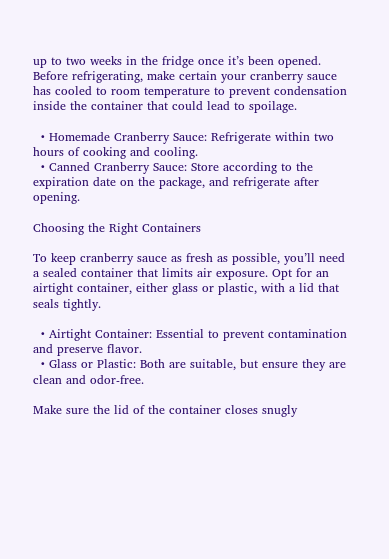up to two weeks in the fridge once it’s been opened. Before refrigerating, make certain your cranberry sauce has cooled to room temperature to prevent condensation inside the container that could lead to spoilage.

  • Homemade Cranberry Sauce: Refrigerate within two hours of cooking and cooling.
  • Canned Cranberry Sauce: Store according to the expiration date on the package, and refrigerate after opening.

Choosing the Right Containers

To keep cranberry sauce as fresh as possible, you’ll need a sealed container that limits air exposure. Opt for an airtight container, either glass or plastic, with a lid that seals tightly.

  • Airtight Container: Essential to prevent contamination and preserve flavor.
  • Glass or Plastic: Both are suitable, but ensure they are clean and odor-free.

Make sure the lid of the container closes snugly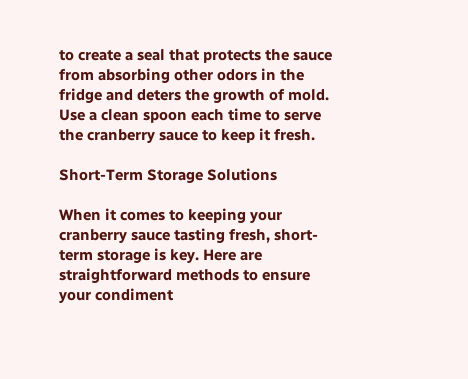to create a seal that protects the sauce from absorbing other odors in the fridge and deters the growth of mold. Use a clean spoon each time to serve the cranberry sauce to keep it fresh.

Short-Term Storage Solutions

When it comes to keeping your cranberry sauce tasting fresh, short-term storage is key. Here are straightforward methods to ensure your condiment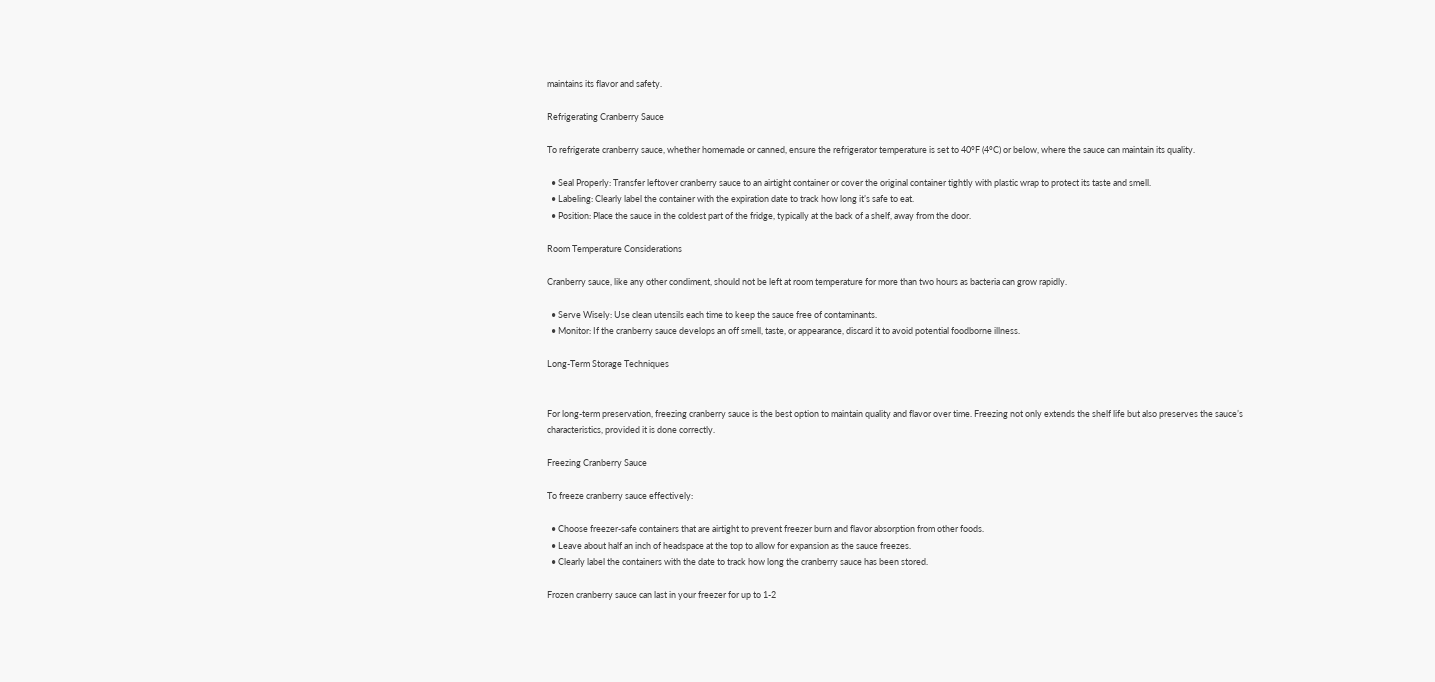maintains its flavor and safety.

Refrigerating Cranberry Sauce

To refrigerate cranberry sauce, whether homemade or canned, ensure the refrigerator temperature is set to 40°F (4°C) or below, where the sauce can maintain its quality.

  • Seal Properly: Transfer leftover cranberry sauce to an airtight container or cover the original container tightly with plastic wrap to protect its taste and smell.
  • Labeling: Clearly label the container with the expiration date to track how long it’s safe to eat.
  • Position: Place the sauce in the coldest part of the fridge, typically at the back of a shelf, away from the door.

Room Temperature Considerations

Cranberry sauce, like any other condiment, should not be left at room temperature for more than two hours as bacteria can grow rapidly.

  • Serve Wisely: Use clean utensils each time to keep the sauce free of contaminants.
  • Monitor: If the cranberry sauce develops an off smell, taste, or appearance, discard it to avoid potential foodborne illness.

Long-Term Storage Techniques


For long-term preservation, freezing cranberry sauce is the best option to maintain quality and flavor over time. Freezing not only extends the shelf life but also preserves the sauce’s characteristics, provided it is done correctly.

Freezing Cranberry Sauce

To freeze cranberry sauce effectively:

  • Choose freezer-safe containers that are airtight to prevent freezer burn and flavor absorption from other foods.
  • Leave about half an inch of headspace at the top to allow for expansion as the sauce freezes.
  • Clearly label the containers with the date to track how long the cranberry sauce has been stored.

Frozen cranberry sauce can last in your freezer for up to 1-2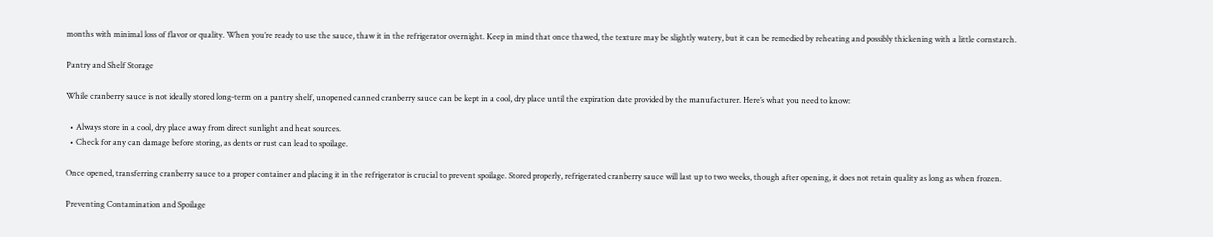months with minimal loss of flavor or quality. When you’re ready to use the sauce, thaw it in the refrigerator overnight. Keep in mind that once thawed, the texture may be slightly watery, but it can be remedied by reheating and possibly thickening with a little cornstarch.

Pantry and Shelf Storage

While cranberry sauce is not ideally stored long-term on a pantry shelf, unopened canned cranberry sauce can be kept in a cool, dry place until the expiration date provided by the manufacturer. Here’s what you need to know:

  • Always store in a cool, dry place away from direct sunlight and heat sources.
  • Check for any can damage before storing, as dents or rust can lead to spoilage.

Once opened, transferring cranberry sauce to a proper container and placing it in the refrigerator is crucial to prevent spoilage. Stored properly, refrigerated cranberry sauce will last up to two weeks, though after opening, it does not retain quality as long as when frozen.

Preventing Contamination and Spoilage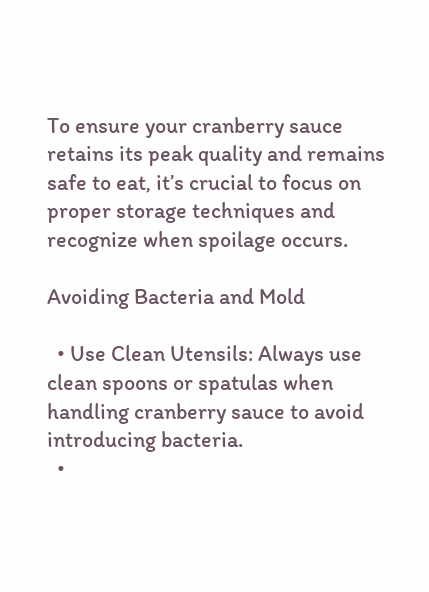To ensure your cranberry sauce retains its peak quality and remains safe to eat, it’s crucial to focus on proper storage techniques and recognize when spoilage occurs.

Avoiding Bacteria and Mold

  • Use Clean Utensils: Always use clean spoons or spatulas when handling cranberry sauce to avoid introducing bacteria.
  •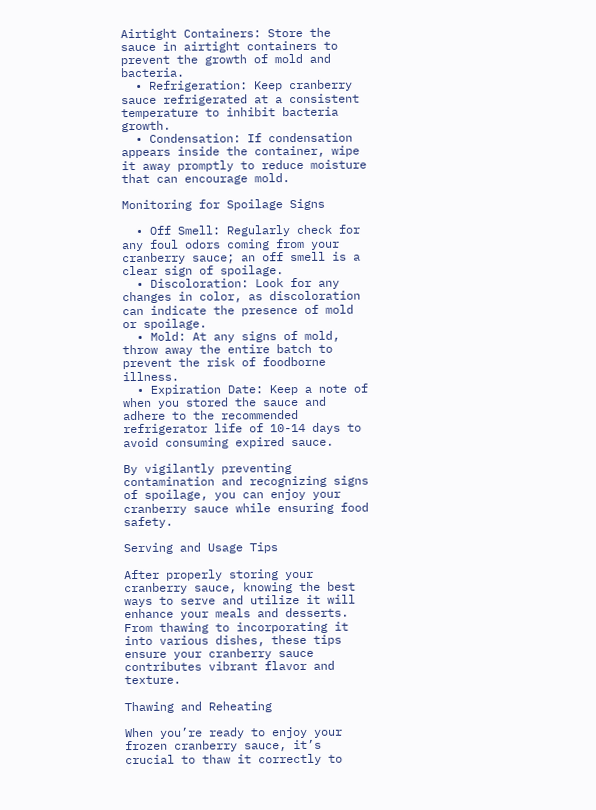Airtight Containers: Store the sauce in airtight containers to prevent the growth of mold and bacteria.
  • Refrigeration: Keep cranberry sauce refrigerated at a consistent temperature to inhibit bacteria growth.
  • Condensation: If condensation appears inside the container, wipe it away promptly to reduce moisture that can encourage mold.

Monitoring for Spoilage Signs

  • Off Smell: Regularly check for any foul odors coming from your cranberry sauce; an off smell is a clear sign of spoilage.
  • Discoloration: Look for any changes in color, as discoloration can indicate the presence of mold or spoilage.
  • Mold: At any signs of mold, throw away the entire batch to prevent the risk of foodborne illness.
  • Expiration Date: Keep a note of when you stored the sauce and adhere to the recommended refrigerator life of 10-14 days to avoid consuming expired sauce.

By vigilantly preventing contamination and recognizing signs of spoilage, you can enjoy your cranberry sauce while ensuring food safety.

Serving and Usage Tips

After properly storing your cranberry sauce, knowing the best ways to serve and utilize it will enhance your meals and desserts. From thawing to incorporating it into various dishes, these tips ensure your cranberry sauce contributes vibrant flavor and texture.

Thawing and Reheating

When you’re ready to enjoy your frozen cranberry sauce, it’s crucial to thaw it correctly to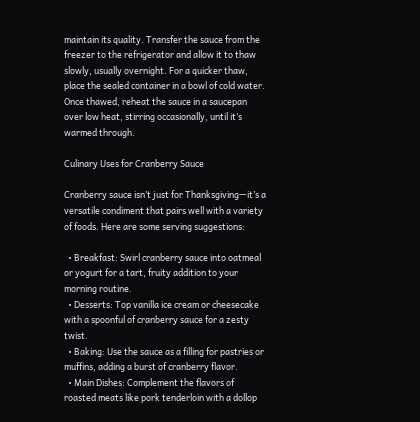maintain its quality. Transfer the sauce from the freezer to the refrigerator and allow it to thaw slowly, usually overnight. For a quicker thaw, place the sealed container in a bowl of cold water. Once thawed, reheat the sauce in a saucepan over low heat, stirring occasionally, until it’s warmed through.

Culinary Uses for Cranberry Sauce

Cranberry sauce isn’t just for Thanksgiving—it’s a versatile condiment that pairs well with a variety of foods. Here are some serving suggestions:

  • Breakfast: Swirl cranberry sauce into oatmeal or yogurt for a tart, fruity addition to your morning routine.
  • Desserts: Top vanilla ice cream or cheesecake with a spoonful of cranberry sauce for a zesty twist.
  • Baking: Use the sauce as a filling for pastries or muffins, adding a burst of cranberry flavor.
  • Main Dishes: Complement the flavors of roasted meats like pork tenderloin with a dollop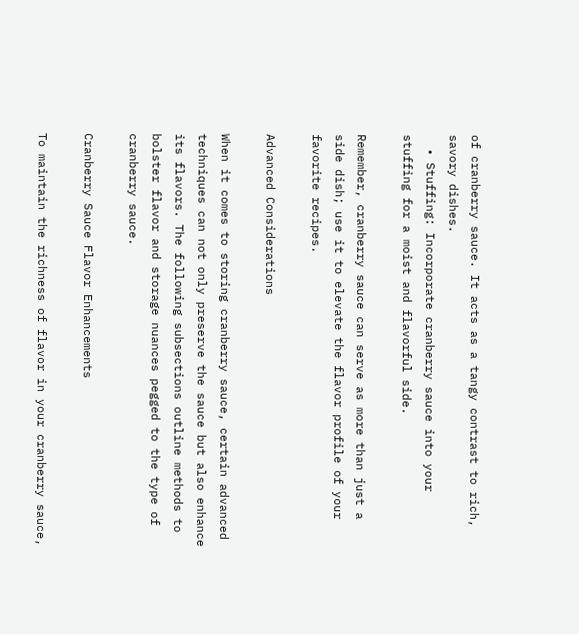of cranberry sauce. It acts as a tangy contrast to rich, savory dishes.
  • Stuffing: Incorporate cranberry sauce into your stuffing for a moist and flavorful side.

Remember, cranberry sauce can serve as more than just a side dish; use it to elevate the flavor profile of your favorite recipes.

Advanced Considerations

When it comes to storing cranberry sauce, certain advanced techniques can not only preserve the sauce but also enhance its flavors. The following subsections outline methods to bolster flavor and storage nuances pegged to the type of cranberry sauce.

Cranberry Sauce Flavor Enhancements

To maintain the richness of flavor in your cranberry sauce,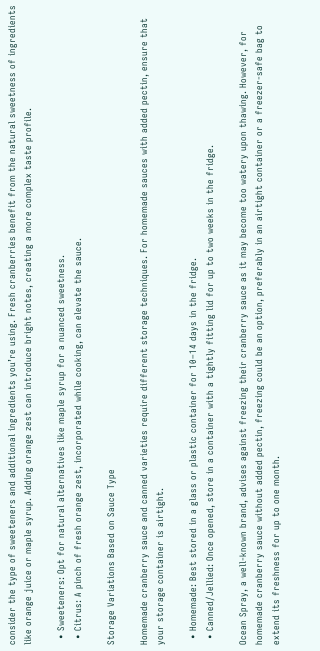consider the type of sweeteners and additional ingredients you’re using. Fresh cranberries benefit from the natural sweetness of ingredients like orange juice or maple syrup. Adding orange zest can introduce bright notes, creating a more complex taste profile.

  • Sweeteners: Opt for natural alternatives like maple syrup for a nuanced sweetness.
  • Citrus: A pinch of fresh orange zest, incorporated while cooking, can elevate the sauce.

Storage Variations Based on Sauce Type

Homemade cranberry sauce and canned varieties require different storage techniques. For homemade sauces with added pectin, ensure that your storage container is airtight.

  • Homemade: Best stored in a glass or plastic container for 10–14 days in the fridge.
  • Canned/Jellied: Once opened, store in a container with a tightly fitting lid for up to two weeks in the fridge.

Ocean Spray, a well-known brand, advises against freezing their cranberry sauce as it may become too watery upon thawing. However, for homemade cranberry sauce without added pectin, freezing could be an option, preferably in an airtight container or a freezer-safe bag to extend its freshness for up to one month.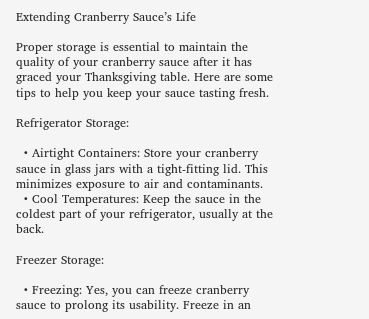Extending Cranberry Sauce’s Life

Proper storage is essential to maintain the quality of your cranberry sauce after it has graced your Thanksgiving table. Here are some tips to help you keep your sauce tasting fresh.

Refrigerator Storage:

  • Airtight Containers: Store your cranberry sauce in glass jars with a tight-fitting lid. This minimizes exposure to air and contaminants.
  • Cool Temperatures: Keep the sauce in the coldest part of your refrigerator, usually at the back.

Freezer Storage:

  • Freezing: Yes, you can freeze cranberry sauce to prolong its usability. Freeze in an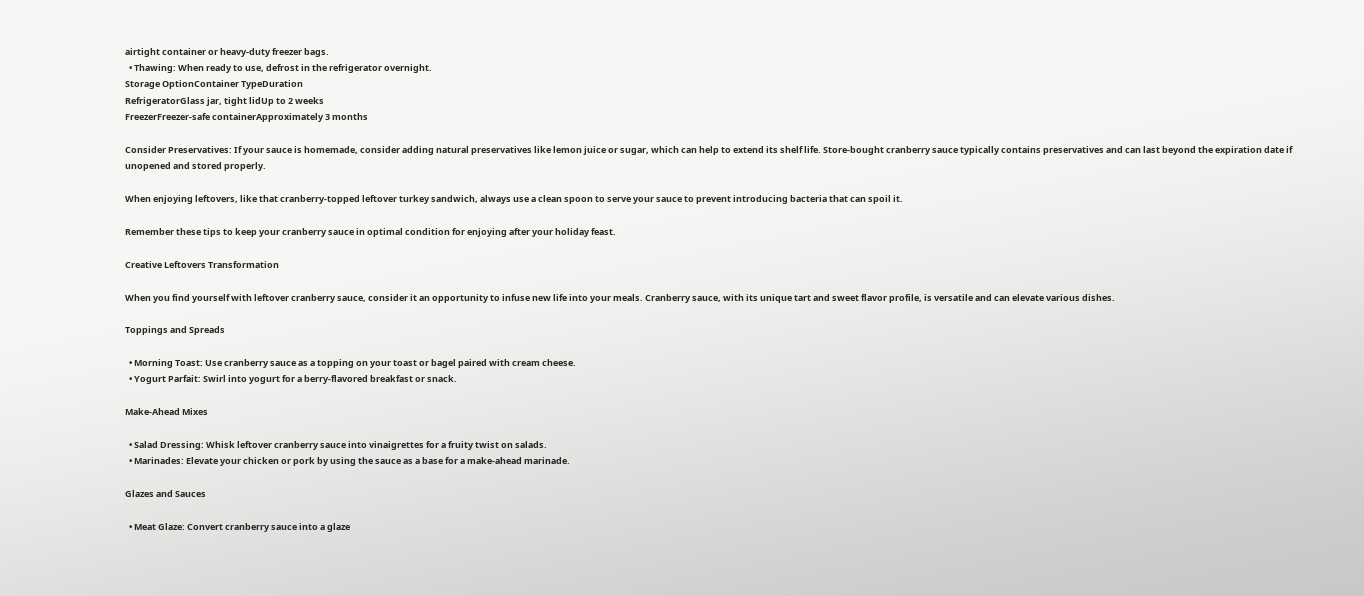airtight container or heavy-duty freezer bags.
  • Thawing: When ready to use, defrost in the refrigerator overnight.
Storage OptionContainer TypeDuration
RefrigeratorGlass jar, tight lidUp to 2 weeks
FreezerFreezer-safe containerApproximately 3 months

Consider Preservatives: If your sauce is homemade, consider adding natural preservatives like lemon juice or sugar, which can help to extend its shelf life. Store-bought cranberry sauce typically contains preservatives and can last beyond the expiration date if unopened and stored properly.

When enjoying leftovers, like that cranberry-topped leftover turkey sandwich, always use a clean spoon to serve your sauce to prevent introducing bacteria that can spoil it.

Remember these tips to keep your cranberry sauce in optimal condition for enjoying after your holiday feast.

Creative Leftovers Transformation

When you find yourself with leftover cranberry sauce, consider it an opportunity to infuse new life into your meals. Cranberry sauce, with its unique tart and sweet flavor profile, is versatile and can elevate various dishes.

Toppings and Spreads

  • Morning Toast: Use cranberry sauce as a topping on your toast or bagel paired with cream cheese.
  • Yogurt Parfait: Swirl into yogurt for a berry-flavored breakfast or snack.

Make-Ahead Mixes

  • Salad Dressing: Whisk leftover cranberry sauce into vinaigrettes for a fruity twist on salads.
  • Marinades: Elevate your chicken or pork by using the sauce as a base for a make-ahead marinade.

Glazes and Sauces

  • Meat Glaze: Convert cranberry sauce into a glaze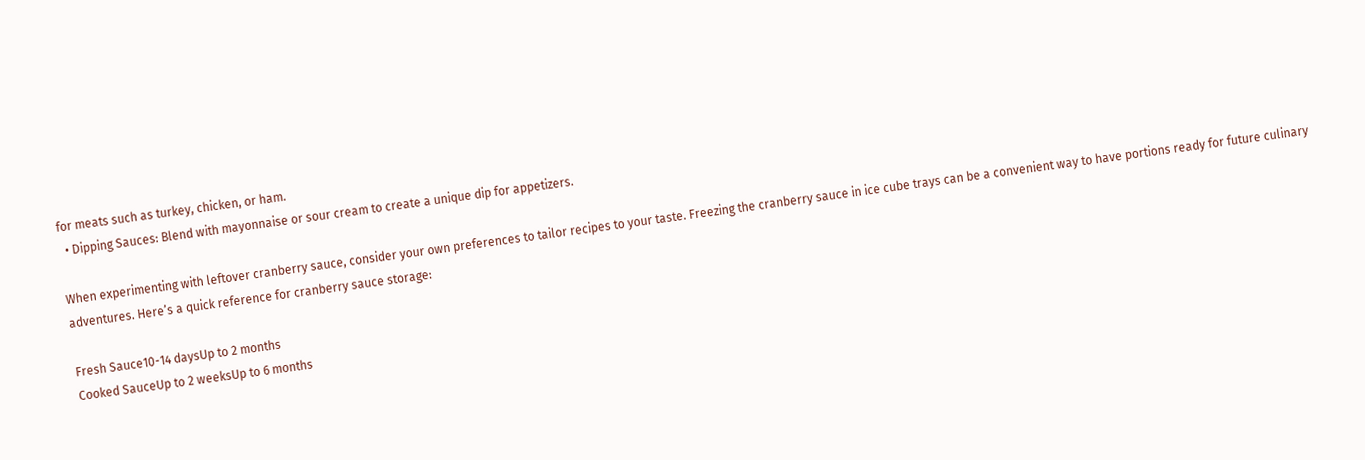for meats such as turkey, chicken, or ham.
  • Dipping Sauces: Blend with mayonnaise or sour cream to create a unique dip for appetizers.

When experimenting with leftover cranberry sauce, consider your own preferences to tailor recipes to your taste. Freezing the cranberry sauce in ice cube trays can be a convenient way to have portions ready for future culinary adventures. Here’s a quick reference for cranberry sauce storage:

Fresh Sauce10-14 daysUp to 2 months
Cooked SauceUp to 2 weeksUp to 6 months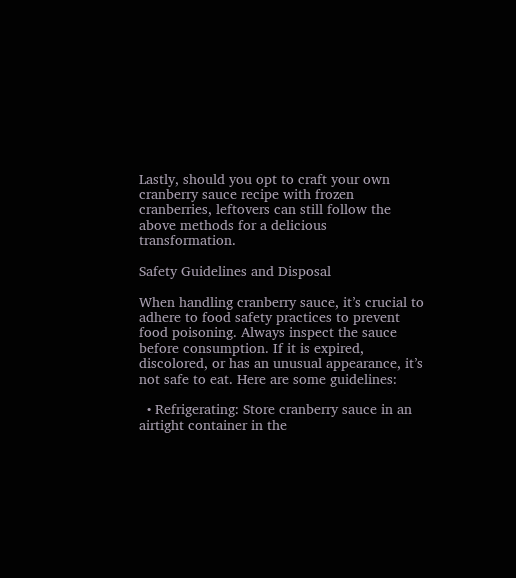Lastly, should you opt to craft your own cranberry sauce recipe with frozen cranberries, leftovers can still follow the above methods for a delicious transformation.

Safety Guidelines and Disposal

When handling cranberry sauce, it’s crucial to adhere to food safety practices to prevent food poisoning. Always inspect the sauce before consumption. If it is expired, discolored, or has an unusual appearance, it’s not safe to eat. Here are some guidelines:

  • Refrigerating: Store cranberry sauce in an airtight container in the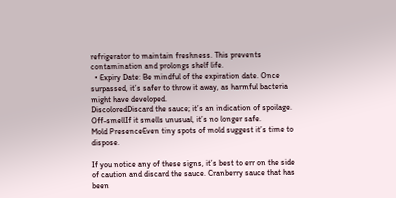refrigerator to maintain freshness. This prevents contamination and prolongs shelf life.
  • Expiry Date: Be mindful of the expiration date. Once surpassed, it’s safer to throw it away, as harmful bacteria might have developed.
DiscoloredDiscard the sauce; it’s an indication of spoilage.
Off-smellIf it smells unusual, it’s no longer safe.
Mold PresenceEven tiny spots of mold suggest it’s time to dispose.

If you notice any of these signs, it’s best to err on the side of caution and discard the sauce. Cranberry sauce that has been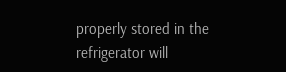properly stored in the refrigerator will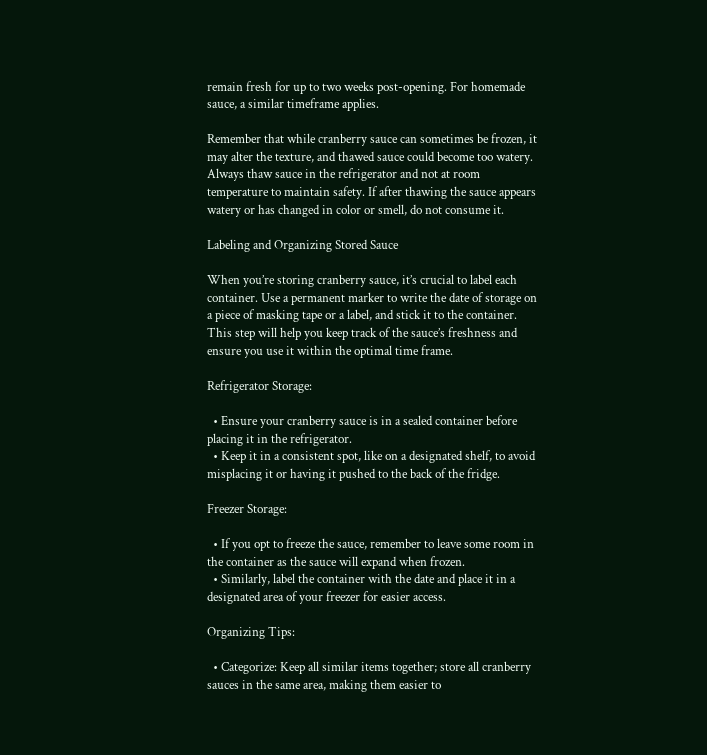remain fresh for up to two weeks post-opening. For homemade sauce, a similar timeframe applies.

Remember that while cranberry sauce can sometimes be frozen, it may alter the texture, and thawed sauce could become too watery. Always thaw sauce in the refrigerator and not at room temperature to maintain safety. If after thawing the sauce appears watery or has changed in color or smell, do not consume it.

Labeling and Organizing Stored Sauce

When you’re storing cranberry sauce, it’s crucial to label each container. Use a permanent marker to write the date of storage on a piece of masking tape or a label, and stick it to the container. This step will help you keep track of the sauce’s freshness and ensure you use it within the optimal time frame.

Refrigerator Storage:

  • Ensure your cranberry sauce is in a sealed container before placing it in the refrigerator.
  • Keep it in a consistent spot, like on a designated shelf, to avoid misplacing it or having it pushed to the back of the fridge.

Freezer Storage:

  • If you opt to freeze the sauce, remember to leave some room in the container as the sauce will expand when frozen.
  • Similarly, label the container with the date and place it in a designated area of your freezer for easier access.

Organizing Tips:

  • Categorize: Keep all similar items together; store all cranberry sauces in the same area, making them easier to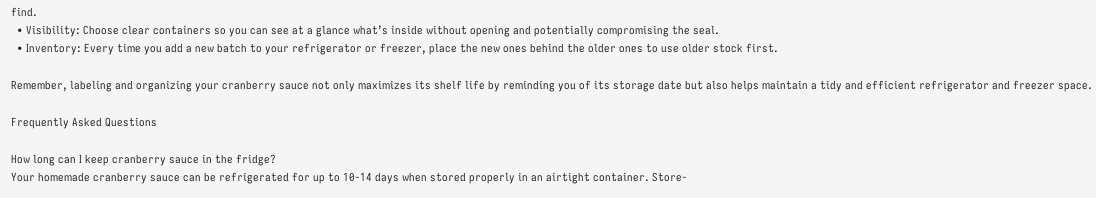find.
  • Visibility: Choose clear containers so you can see at a glance what’s inside without opening and potentially compromising the seal.
  • Inventory: Every time you add a new batch to your refrigerator or freezer, place the new ones behind the older ones to use older stock first.

Remember, labeling and organizing your cranberry sauce not only maximizes its shelf life by reminding you of its storage date but also helps maintain a tidy and efficient refrigerator and freezer space.

Frequently Asked Questions

How long can I keep cranberry sauce in the fridge?
Your homemade cranberry sauce can be refrigerated for up to 10-14 days when stored properly in an airtight container. Store-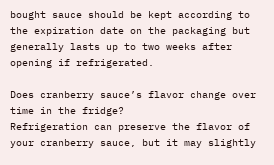bought sauce should be kept according to the expiration date on the packaging but generally lasts up to two weeks after opening if refrigerated.

Does cranberry sauce’s flavor change over time in the fridge?
Refrigeration can preserve the flavor of your cranberry sauce, but it may slightly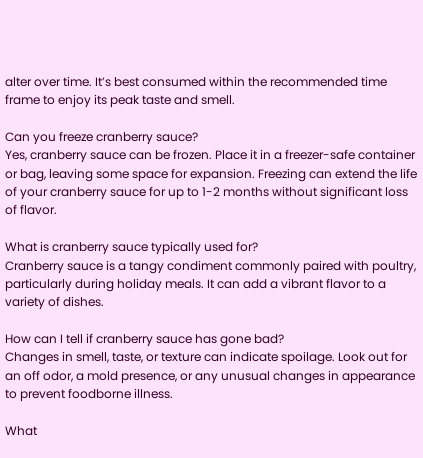alter over time. It’s best consumed within the recommended time frame to enjoy its peak taste and smell.

Can you freeze cranberry sauce?
Yes, cranberry sauce can be frozen. Place it in a freezer-safe container or bag, leaving some space for expansion. Freezing can extend the life of your cranberry sauce for up to 1-2 months without significant loss of flavor.

What is cranberry sauce typically used for?
Cranberry sauce is a tangy condiment commonly paired with poultry, particularly during holiday meals. It can add a vibrant flavor to a variety of dishes.

How can I tell if cranberry sauce has gone bad?
Changes in smell, taste, or texture can indicate spoilage. Look out for an off odor, a mold presence, or any unusual changes in appearance to prevent foodborne illness.

What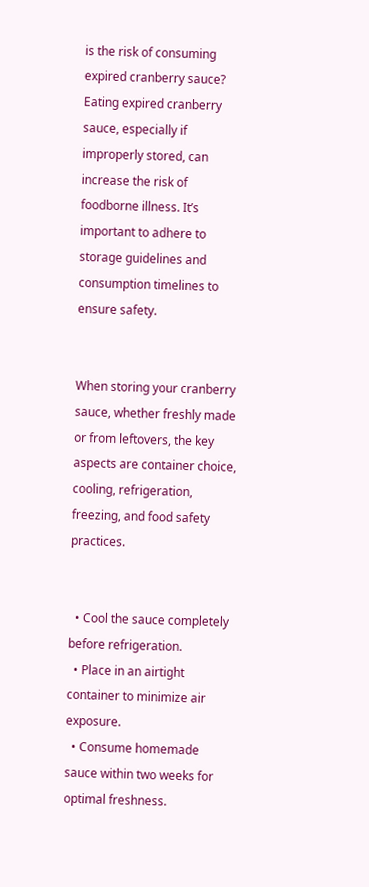is the risk of consuming expired cranberry sauce?
Eating expired cranberry sauce, especially if improperly stored, can increase the risk of foodborne illness. It’s important to adhere to storage guidelines and consumption timelines to ensure safety.


When storing your cranberry sauce, whether freshly made or from leftovers, the key aspects are container choice, cooling, refrigeration, freezing, and food safety practices.


  • Cool the sauce completely before refrigeration.
  • Place in an airtight container to minimize air exposure.
  • Consume homemade sauce within two weeks for optimal freshness.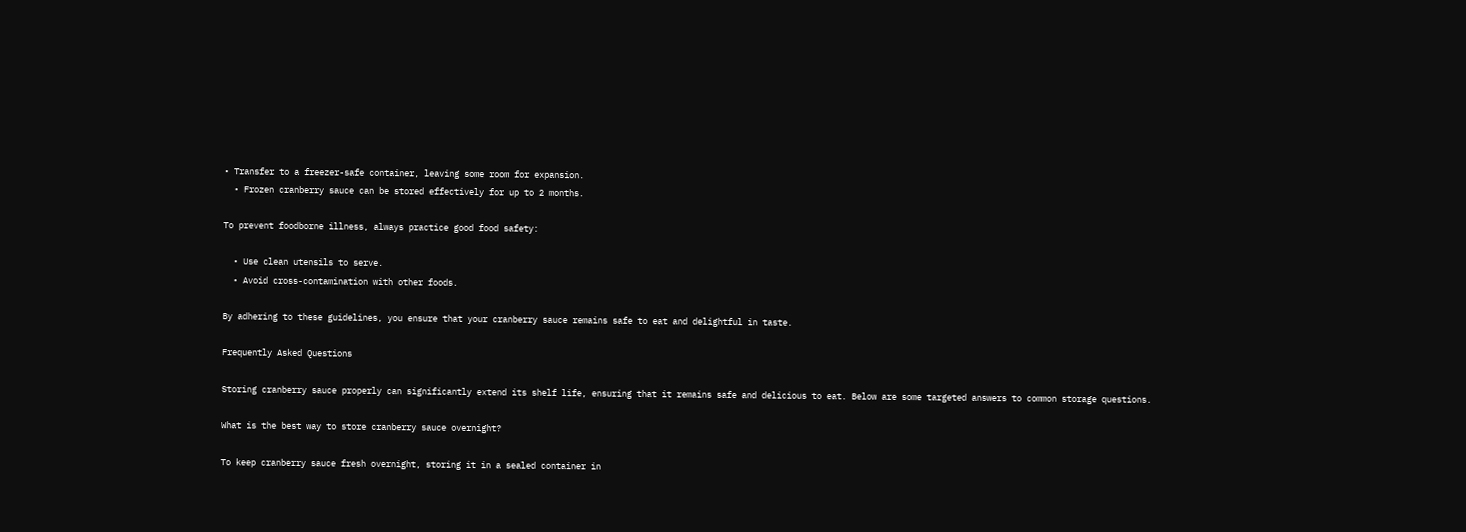• Transfer to a freezer-safe container, leaving some room for expansion.
  • Frozen cranberry sauce can be stored effectively for up to 2 months.

To prevent foodborne illness, always practice good food safety:

  • Use clean utensils to serve.
  • Avoid cross-contamination with other foods.

By adhering to these guidelines, you ensure that your cranberry sauce remains safe to eat and delightful in taste.

Frequently Asked Questions

Storing cranberry sauce properly can significantly extend its shelf life, ensuring that it remains safe and delicious to eat. Below are some targeted answers to common storage questions.

What is the best way to store cranberry sauce overnight?

To keep cranberry sauce fresh overnight, storing it in a sealed container in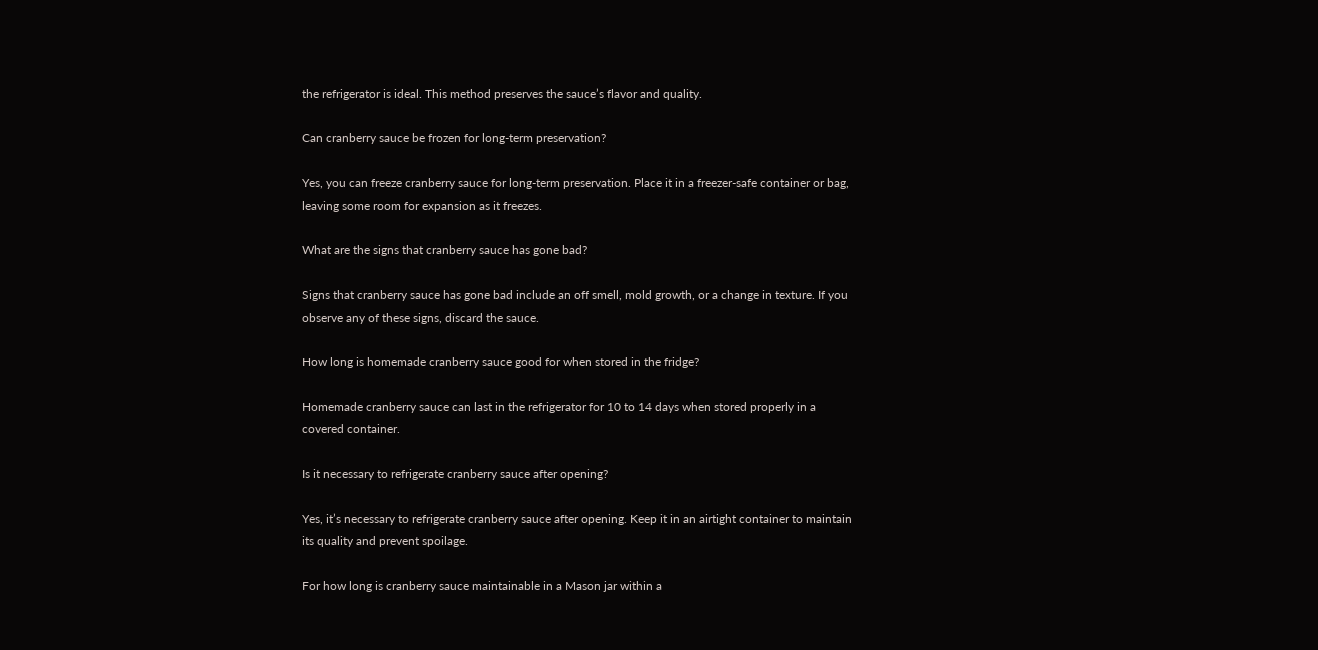the refrigerator is ideal. This method preserves the sauce’s flavor and quality.

Can cranberry sauce be frozen for long-term preservation?

Yes, you can freeze cranberry sauce for long-term preservation. Place it in a freezer-safe container or bag, leaving some room for expansion as it freezes.

What are the signs that cranberry sauce has gone bad?

Signs that cranberry sauce has gone bad include an off smell, mold growth, or a change in texture. If you observe any of these signs, discard the sauce.

How long is homemade cranberry sauce good for when stored in the fridge?

Homemade cranberry sauce can last in the refrigerator for 10 to 14 days when stored properly in a covered container.

Is it necessary to refrigerate cranberry sauce after opening?

Yes, it’s necessary to refrigerate cranberry sauce after opening. Keep it in an airtight container to maintain its quality and prevent spoilage.

For how long is cranberry sauce maintainable in a Mason jar within a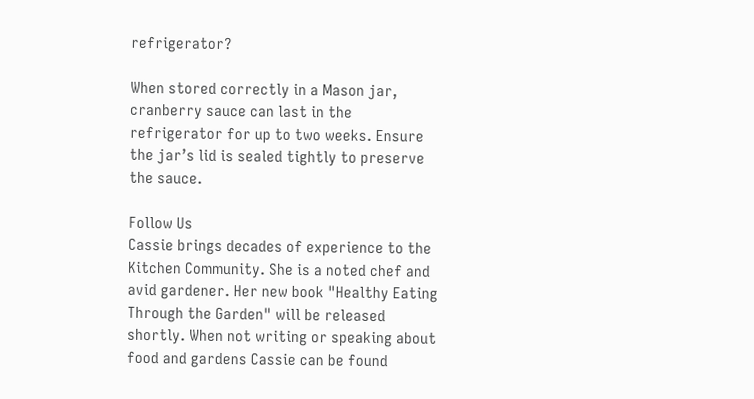refrigerator?

When stored correctly in a Mason jar, cranberry sauce can last in the refrigerator for up to two weeks. Ensure the jar’s lid is sealed tightly to preserve the sauce.

Follow Us
Cassie brings decades of experience to the Kitchen Community. She is a noted chef and avid gardener. Her new book "Healthy Eating Through the Garden" will be released shortly. When not writing or speaking about food and gardens Cassie can be found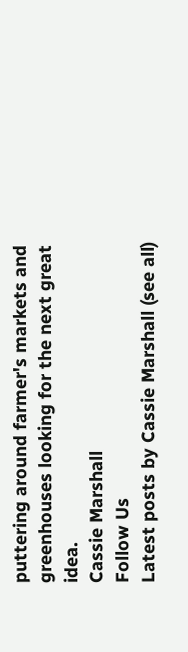puttering around farmer's markets and greenhouses looking for the next great idea.
Cassie Marshall
Follow Us
Latest posts by Cassie Marshall (see all)